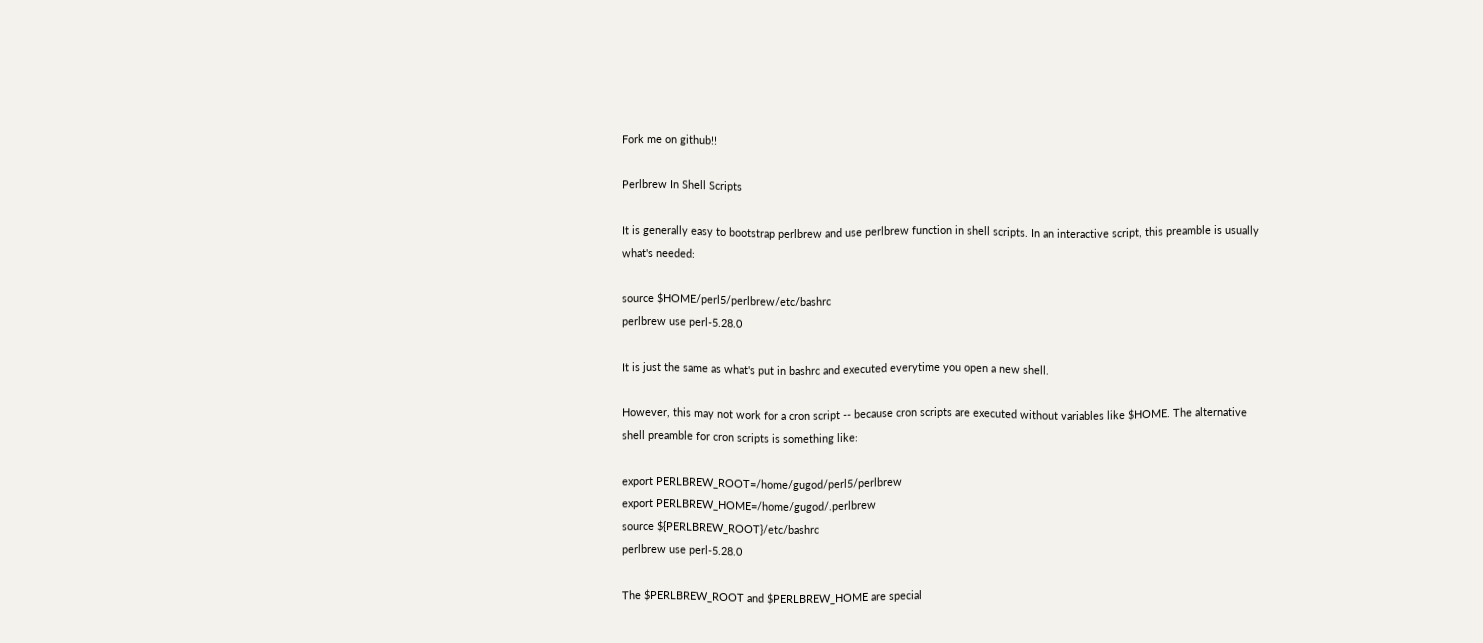Fork me on github!!

Perlbrew In Shell Scripts

It is generally easy to bootstrap perlbrew and use perlbrew function in shell scripts. In an interactive script, this preamble is usually what's needed:

source $HOME/perl5/perlbrew/etc/bashrc
perlbrew use perl-5.28.0

It is just the same as what's put in bashrc and executed everytime you open a new shell.

However, this may not work for a cron script -- because cron scripts are executed without variables like $HOME. The alternative shell preamble for cron scripts is something like:

export PERLBREW_ROOT=/home/gugod/perl5/perlbrew
export PERLBREW_HOME=/home/gugod/.perlbrew
source ${PERLBREW_ROOT}/etc/bashrc
perlbrew use perl-5.28.0

The $PERLBREW_ROOT and $PERLBREW_HOME are special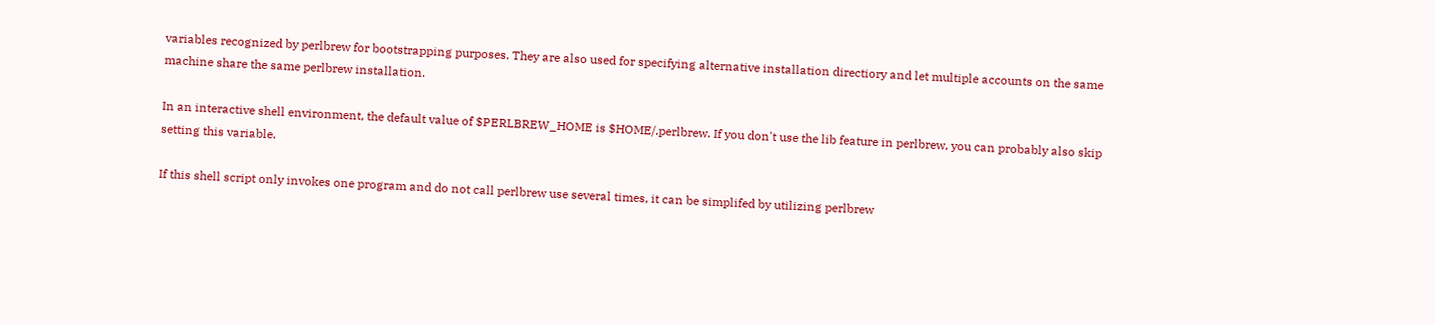variables recognized by perlbrew for bootstrapping purposes. They are also used for specifying alternative installation directiory and let multiple accounts on the same machine share the same perlbrew installation.

In an interactive shell environment, the default value of $PERLBREW_HOME is $HOME/.perlbrew. If you don't use the lib feature in perlbrew, you can probably also skip setting this variable.

If this shell script only invokes one program and do not call perlbrew use several times, it can be simplifed by utilizing perlbrew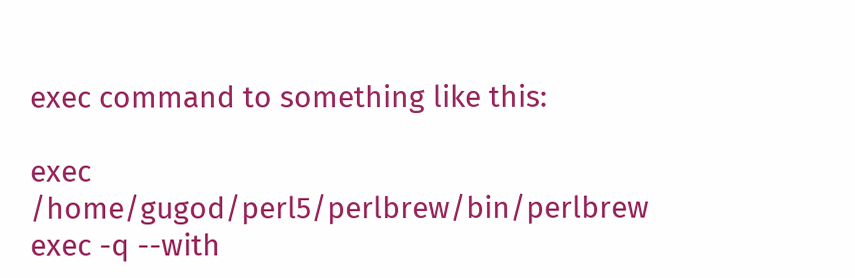exec command to something like this:

exec /home/gugod/perl5/perlbrew/bin/perlbrew exec -q --with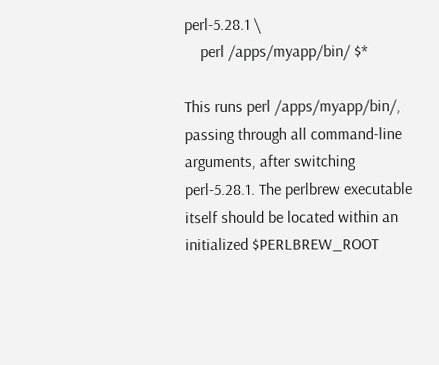perl-5.28.1 \
    perl /apps/myapp/bin/ $*

This runs perl /apps/myapp/bin/, passing through all command-line arguments, after switching perl-5.28.1. The perlbrew executable itself should be located within an initialized $PERLBREW_ROOT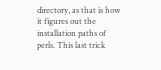directory, as that is how it figures out the installation paths of perls. This last trick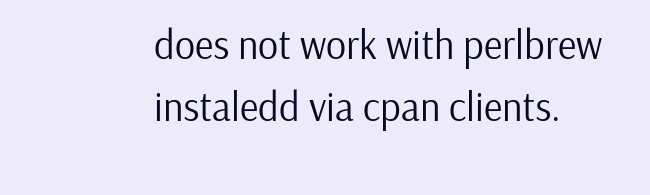does not work with perlbrew instaledd via cpan clients.